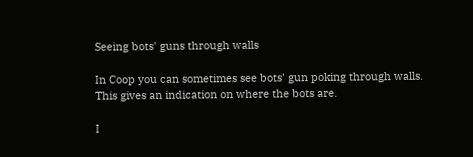Seeing bots' guns through walls

In Coop you can sometimes see bots' gun poking through walls. This gives an indication on where the bots are.

I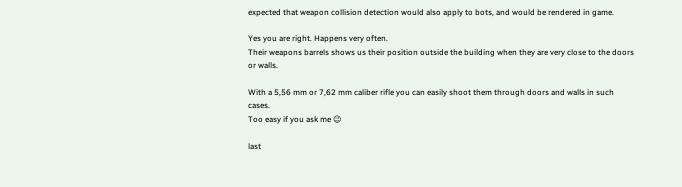expected that weapon collision detection would also apply to bots, and would be rendered in game.

Yes you are right. Happens very often.
Their weapons barrels shows us their position outside the building when they are very close to the doors or walls.

With a 5,56 mm or 7,62 mm caliber rifle you can easily shoot them through doors and walls in such cases.
Too easy if you ask me 😉

last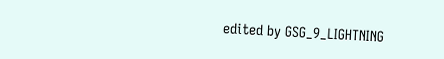edited by GSG_9_LIGHTNING